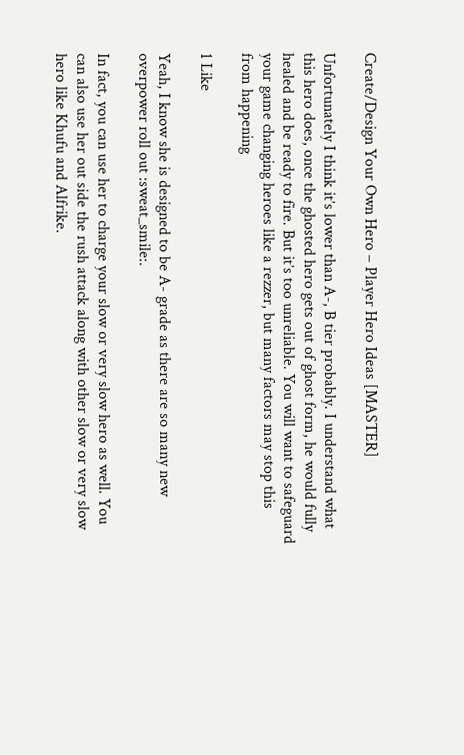Create/Design Your Own Hero – Player Hero Ideas [MASTER]

Unfortunately I think it’s lower than A-, B tier probably. I understand what this hero does, once the ghosted hero gets out of ghost form, he would fully healed and be ready to fire. But it’s too unreliable. You will want to safeguard your game changing heroes like a rezzer, but many factors may stop this from happening

1 Like

Yeah, I know she is designed to be A- grade as there are so many new overpower roll out :sweat_smile:.

In fact, you can use her to charge your slow or very slow hero as well. You can also use her out side the rush attack along with other slow or very slow hero like Khufu and Alfrike.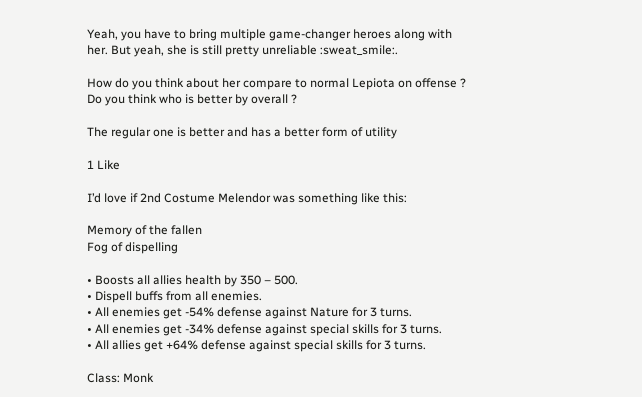Yeah, you have to bring multiple game-changer heroes along with her. But yeah, she is still pretty unreliable :sweat_smile:.

How do you think about her compare to normal Lepiota on offense ? Do you think who is better by overall ?

The regular one is better and has a better form of utility

1 Like

I’d love if 2nd Costume Melendor was something like this:

Memory of the fallen
Fog of dispelling

• Boosts all allies health by 350 – 500.
• Dispell buffs from all enemies.
• All enemies get -54% defense against Nature for 3 turns.
• All enemies get -34% defense against special skills for 3 turns.
• All allies get +64% defense against special skills for 3 turns.

Class: Monk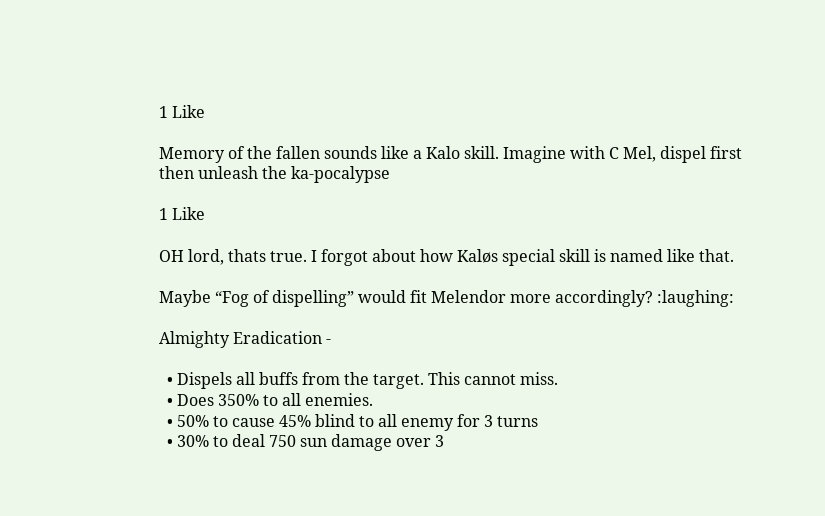1 Like

Memory of the fallen sounds like a Kalo skill. Imagine with C Mel, dispel first then unleash the ka-pocalypse

1 Like

OH lord, thats true. I forgot about how Kaløs special skill is named like that.

Maybe “Fog of dispelling” would fit Melendor more accordingly? :laughing:

Almighty Eradication -

  • Dispels all buffs from the target. This cannot miss.
  • Does 350% to all enemies.
  • 50% to cause 45% blind to all enemy for 3 turns
  • 30% to deal 750 sun damage over 3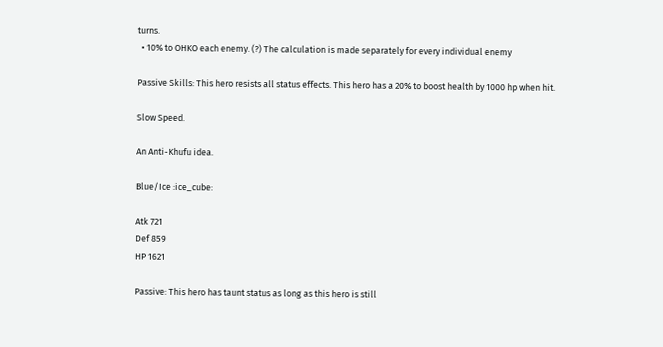turns.
  • 10% to OHKO each enemy. (?) The calculation is made separately for every individual enemy

Passive Skills: This hero resists all status effects. This hero has a 20% to boost health by 1000 hp when hit.

Slow Speed.

An Anti-Khufu idea.

Blue/Ice :ice_cube:

Atk 721
Def 859
HP 1621

Passive: This hero has taunt status as long as this hero is still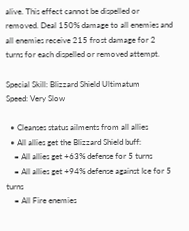alive. This effect cannot be dispelled or removed. Deal 150% damage to all enemies and all enemies receive 215 frost damage for 2 turns for each dispelled or removed attempt.

Special Skill: Blizzard Shield Ultimatum
Speed: Very Slow

  • Cleanses status ailments from all allies
  • All allies get the Blizzard Shield buff:
    = All allies get +63% defense for 5 turns
    = All allies get +94% defense against Ice for 5 turns
    = All Fire enemies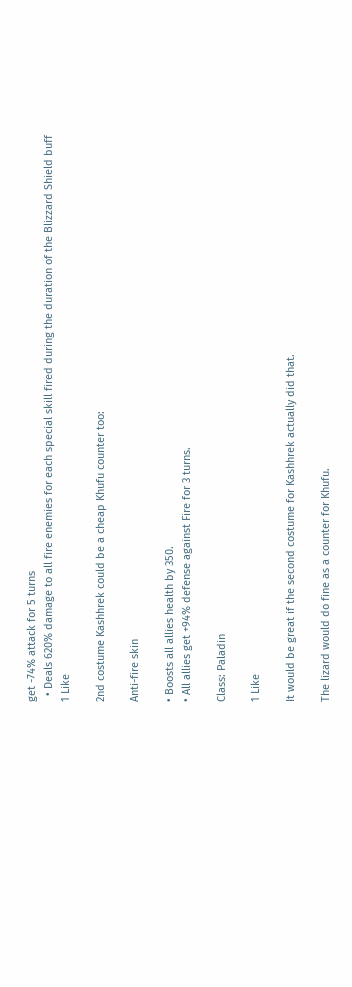get -74% attack for 5 turns
  • Deals 620% damage to all fire enemies for each special skill fired during the duration of the Blizzard Shield buff
1 Like

2nd costume Kashhrek could be a cheap Khufu counter too:

Anti-fire skin

• Boosts all allies health by 350.
• All allies get +94% defense against Fire for 3 turns.

Class: Paladin

1 Like

It would be great if the second costume for Kashhrek actually did that.

The lizard would do fine as a counter for Khufu.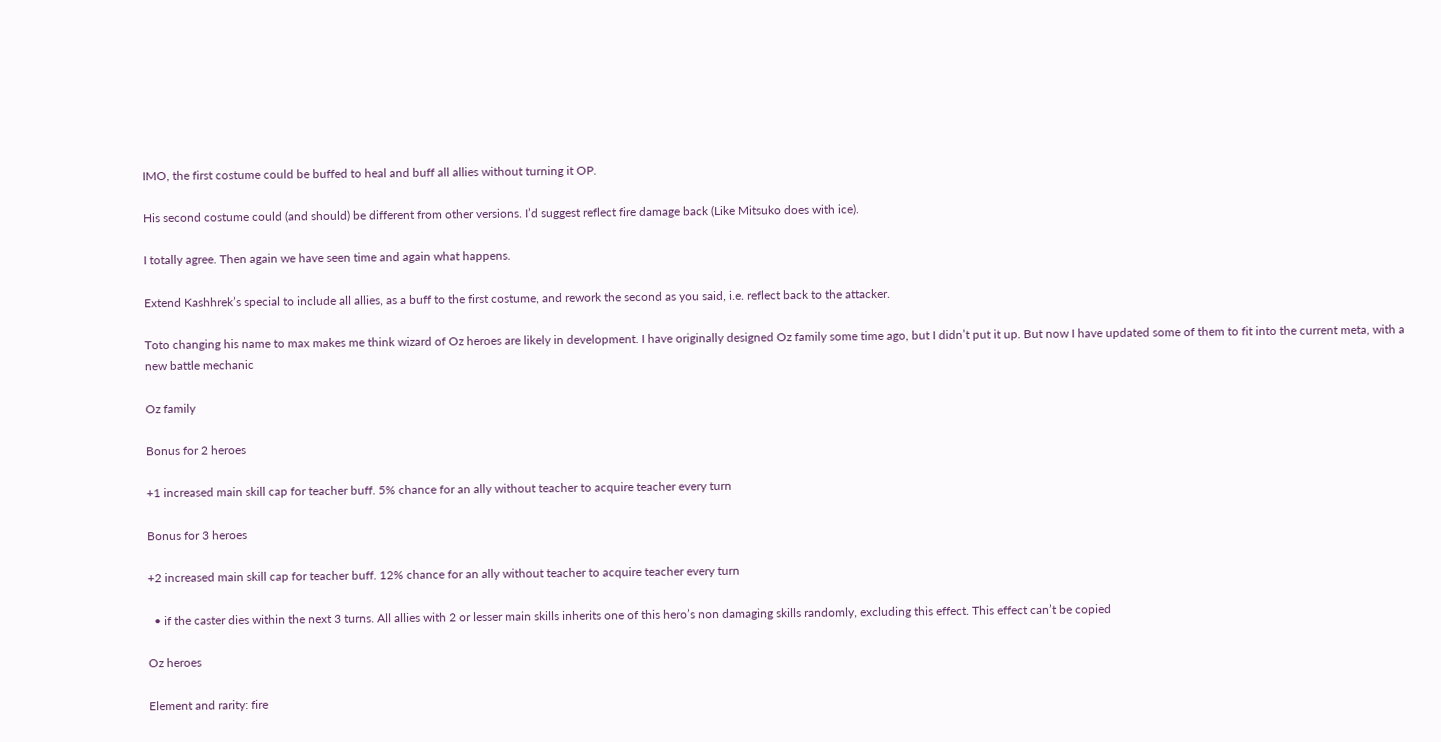IMO, the first costume could be buffed to heal and buff all allies without turning it OP.

His second costume could (and should) be different from other versions. I’d suggest reflect fire damage back (Like Mitsuko does with ice).

I totally agree. Then again we have seen time and again what happens.

Extend Kashhrek’s special to include all allies, as a buff to the first costume, and rework the second as you said, i.e. reflect back to the attacker.

Toto changing his name to max makes me think wizard of Oz heroes are likely in development. I have originally designed Oz family some time ago, but I didn’t put it up. But now I have updated some of them to fit into the current meta, with a new battle mechanic

Oz family

Bonus for 2 heroes

+1 increased main skill cap for teacher buff. 5% chance for an ally without teacher to acquire teacher every turn

Bonus for 3 heroes

+2 increased main skill cap for teacher buff. 12% chance for an ally without teacher to acquire teacher every turn

  • if the caster dies within the next 3 turns. All allies with 2 or lesser main skills inherits one of this hero’s non damaging skills randomly, excluding this effect. This effect can’t be copied

Oz heroes

Element and rarity: fire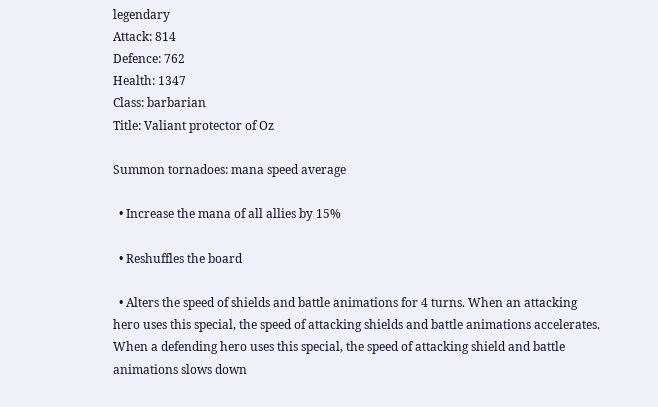legendary
Attack: 814
Defence: 762
Health: 1347
Class: barbarian
Title: Valiant protector of Oz

Summon tornadoes: mana speed average

  • Increase the mana of all allies by 15%

  • Reshuffles the board

  • Alters the speed of shields and battle animations for 4 turns. When an attacking hero uses this special, the speed of attacking shields and battle animations accelerates. When a defending hero uses this special, the speed of attacking shield and battle animations slows down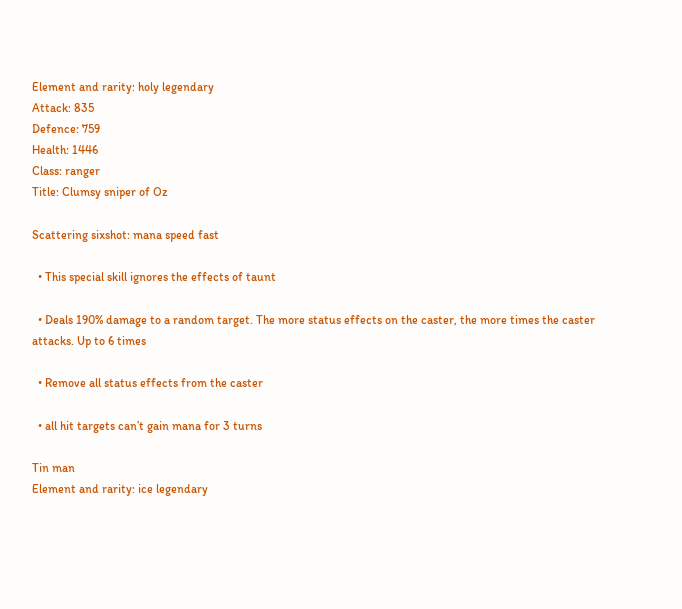Element and rarity: holy legendary
Attack: 835
Defence: 759
Health: 1446
Class: ranger
Title: Clumsy sniper of Oz

Scattering sixshot: mana speed fast

  • This special skill ignores the effects of taunt

  • Deals 190% damage to a random target. The more status effects on the caster, the more times the caster attacks. Up to 6 times

  • Remove all status effects from the caster

  • all hit targets can’t gain mana for 3 turns

Tin man
Element and rarity: ice legendary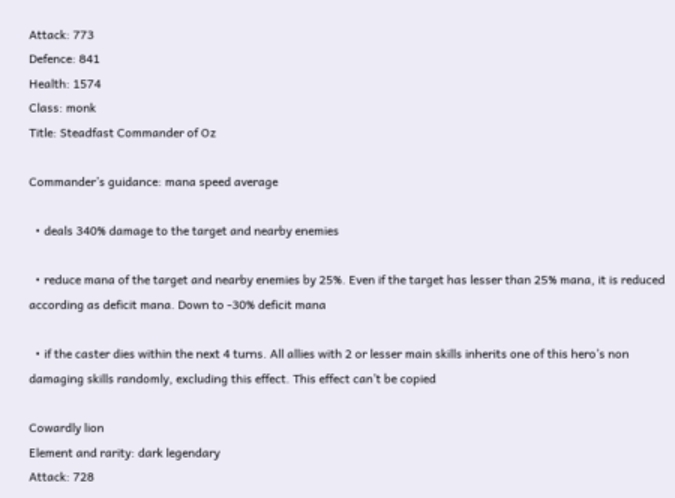Attack: 773
Defence: 841
Health: 1574
Class: monk
Title: Steadfast Commander of Oz

Commander’s guidance: mana speed average

  • deals 340% damage to the target and nearby enemies

  • reduce mana of the target and nearby enemies by 25%. Even if the target has lesser than 25% mana, it is reduced according as deficit mana. Down to -30% deficit mana

  • if the caster dies within the next 4 turns. All allies with 2 or lesser main skills inherits one of this hero’s non damaging skills randomly, excluding this effect. This effect can’t be copied

Cowardly lion
Element and rarity: dark legendary
Attack: 728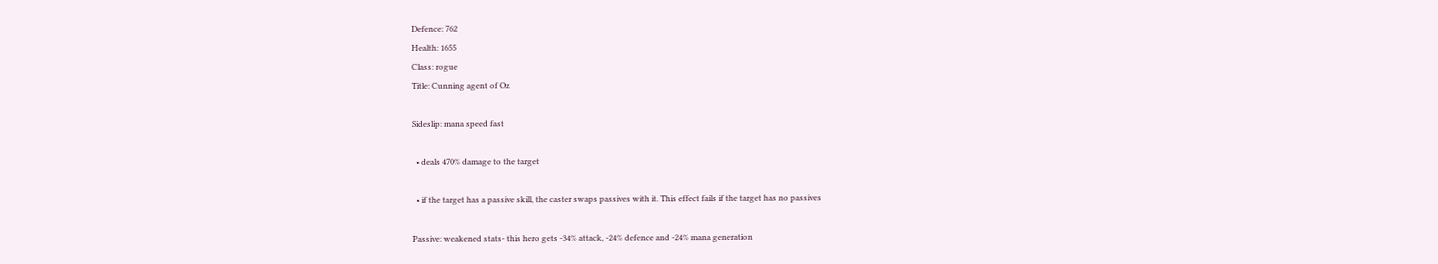Defence: 762
Health: 1655
Class: rogue
Title: Cunning agent of Oz

Sideslip: mana speed fast

  • deals 470% damage to the target

  • if the target has a passive skill, the caster swaps passives with it. This effect fails if the target has no passives

Passive: weakened stats- this hero gets -34% attack, -24% defence and -24% mana generation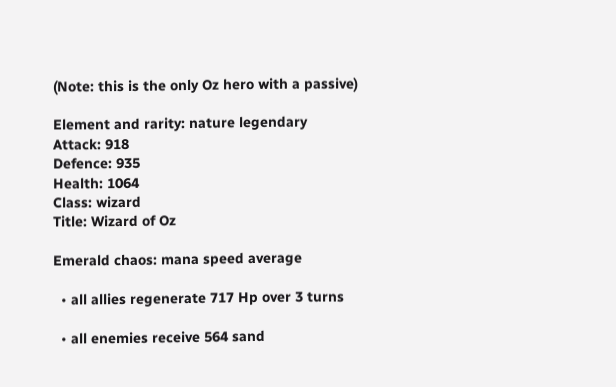(Note: this is the only Oz hero with a passive)

Element and rarity: nature legendary
Attack: 918
Defence: 935
Health: 1064
Class: wizard
Title: Wizard of Oz

Emerald chaos: mana speed average

  • all allies regenerate 717 Hp over 3 turns

  • all enemies receive 564 sand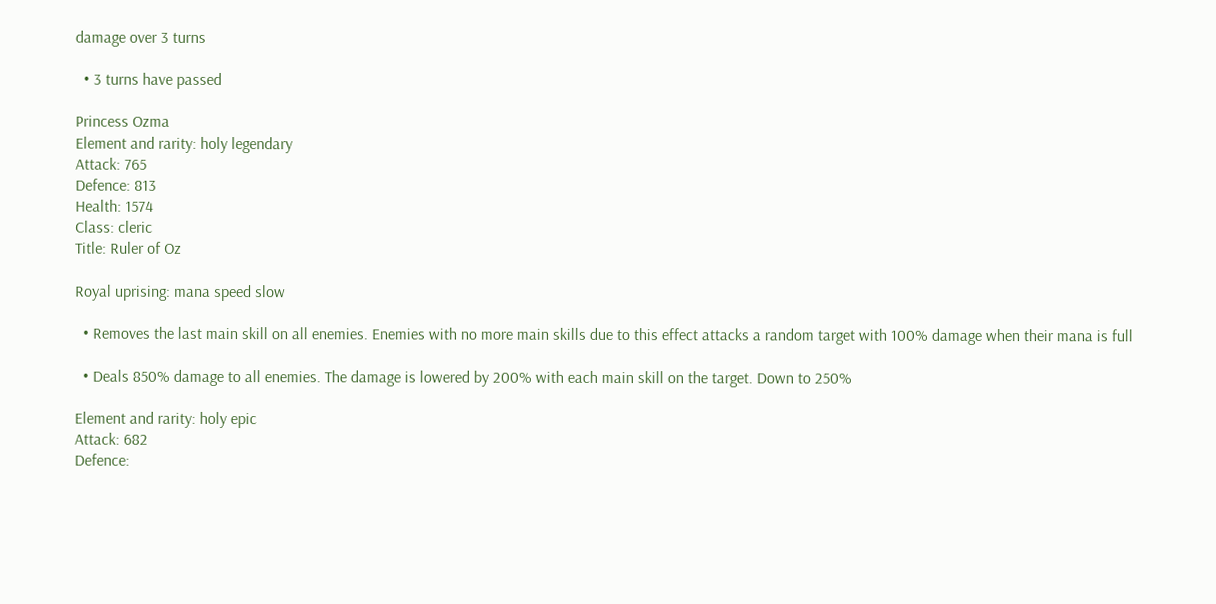damage over 3 turns

  • 3 turns have passed

Princess Ozma
Element and rarity: holy legendary
Attack: 765
Defence: 813
Health: 1574
Class: cleric
Title: Ruler of Oz

Royal uprising: mana speed slow

  • Removes the last main skill on all enemies. Enemies with no more main skills due to this effect attacks a random target with 100% damage when their mana is full

  • Deals 850% damage to all enemies. The damage is lowered by 200% with each main skill on the target. Down to 250%

Element and rarity: holy epic
Attack: 682
Defence: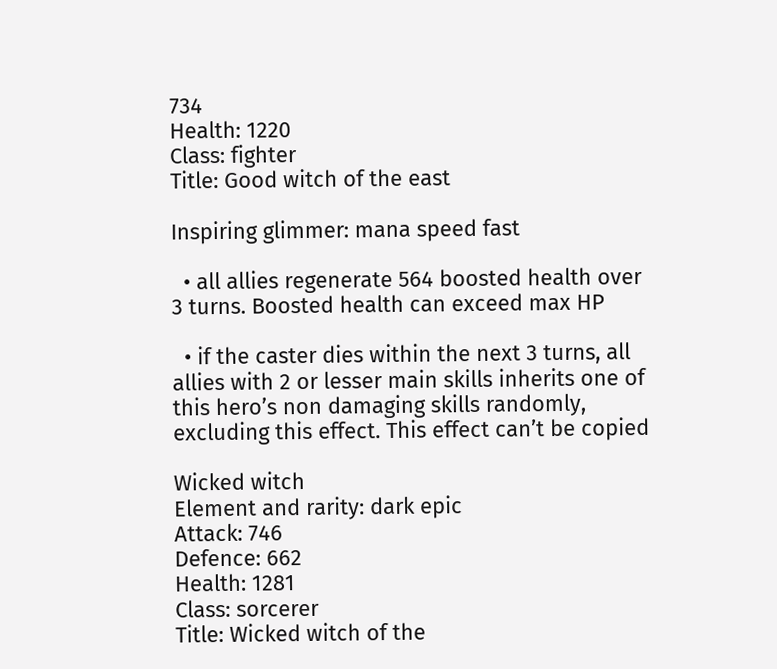734
Health: 1220
Class: fighter
Title: Good witch of the east

Inspiring glimmer: mana speed fast

  • all allies regenerate 564 boosted health over 3 turns. Boosted health can exceed max HP

  • if the caster dies within the next 3 turns, all allies with 2 or lesser main skills inherits one of this hero’s non damaging skills randomly, excluding this effect. This effect can’t be copied

Wicked witch
Element and rarity: dark epic
Attack: 746
Defence: 662
Health: 1281
Class: sorcerer
Title: Wicked witch of the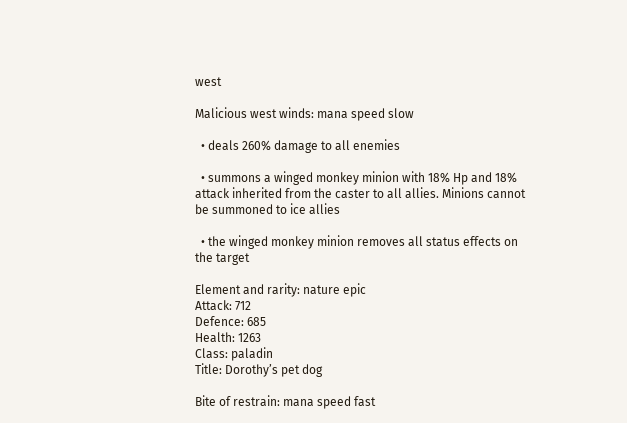west

Malicious west winds: mana speed slow

  • deals 260% damage to all enemies

  • summons a winged monkey minion with 18% Hp and 18% attack inherited from the caster to all allies. Minions cannot be summoned to ice allies

  • the winged monkey minion removes all status effects on the target

Element and rarity: nature epic
Attack: 712
Defence: 685
Health: 1263
Class: paladin
Title: Dorothy’s pet dog

Bite of restrain: mana speed fast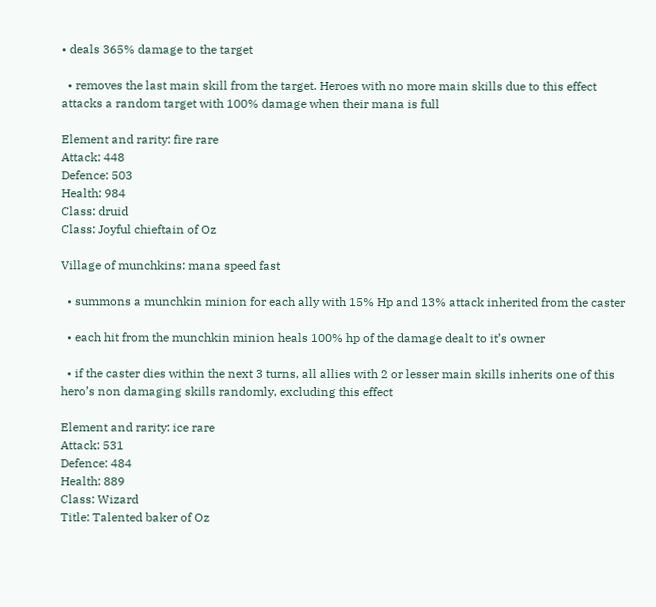• deals 365% damage to the target

  • removes the last main skill from the target. Heroes with no more main skills due to this effect attacks a random target with 100% damage when their mana is full

Element and rarity: fire rare
Attack: 448
Defence: 503
Health: 984
Class: druid
Class: Joyful chieftain of Oz

Village of munchkins: mana speed fast

  • summons a munchkin minion for each ally with 15% Hp and 13% attack inherited from the caster

  • each hit from the munchkin minion heals 100% hp of the damage dealt to it’s owner

  • if the caster dies within the next 3 turns, all allies with 2 or lesser main skills inherits one of this hero’s non damaging skills randomly, excluding this effect

Element and rarity: ice rare
Attack: 531
Defence: 484
Health: 889
Class: Wizard
Title: Talented baker of Oz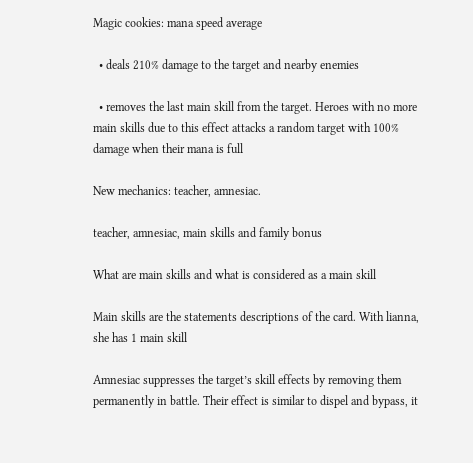Magic cookies: mana speed average

  • deals 210% damage to the target and nearby enemies

  • removes the last main skill from the target. Heroes with no more main skills due to this effect attacks a random target with 100% damage when their mana is full

New mechanics: teacher, amnesiac.

teacher, amnesiac, main skills and family bonus

What are main skills and what is considered as a main skill

Main skills are the statements descriptions of the card. With lianna, she has 1 main skill

Amnesiac suppresses the target’s skill effects by removing them permanently in battle. Their effect is similar to dispel and bypass, it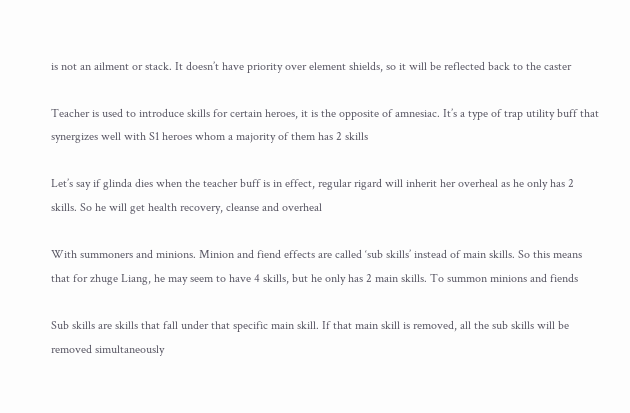is not an ailment or stack. It doesn’t have priority over element shields, so it will be reflected back to the caster

Teacher is used to introduce skills for certain heroes, it is the opposite of amnesiac. It’s a type of trap utility buff that synergizes well with S1 heroes whom a majority of them has 2 skills

Let’s say if glinda dies when the teacher buff is in effect, regular rigard will inherit her overheal as he only has 2 skills. So he will get health recovery, cleanse and overheal

With summoners and minions. Minion and fiend effects are called ‘sub skills’ instead of main skills. So this means that for zhuge Liang, he may seem to have 4 skills, but he only has 2 main skills. To summon minions and fiends

Sub skills are skills that fall under that specific main skill. If that main skill is removed, all the sub skills will be removed simultaneously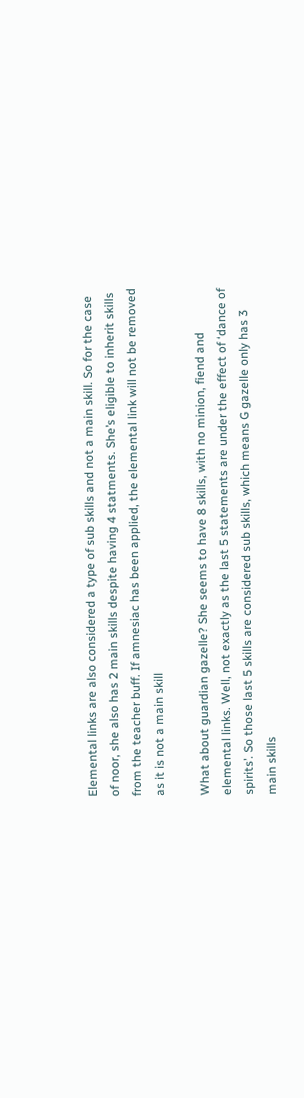Elemental links are also considered a type of sub skills and not a main skill. So for the case of noor, she also has 2 main skills despite having 4 statments. She’s eligible to inherit skills from the teacher buff. If amnesiac has been applied, the elemental link will not be removed as it is not a main skill

What about guardian gazelle? She seems to have 8 skills, with no minion, fiend and elemental links. Well, not exactly as the last 5 statements are under the effect of ‘dance of spirits’. So those last 5 skills are considered sub skills, which means G gazelle only has 3 main skills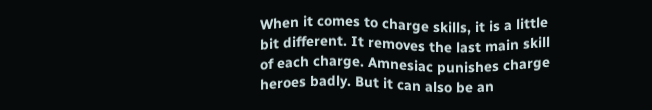When it comes to charge skills, it is a little bit different. It removes the last main skill of each charge. Amnesiac punishes charge heroes badly. But it can also be an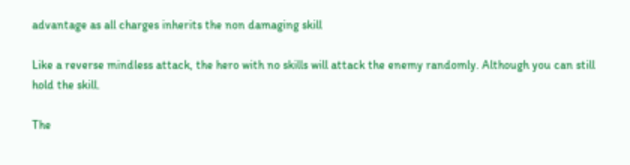advantage as all charges inherits the non damaging skill

Like a reverse mindless attack, the hero with no skills will attack the enemy randomly. Although you can still hold the skill.

The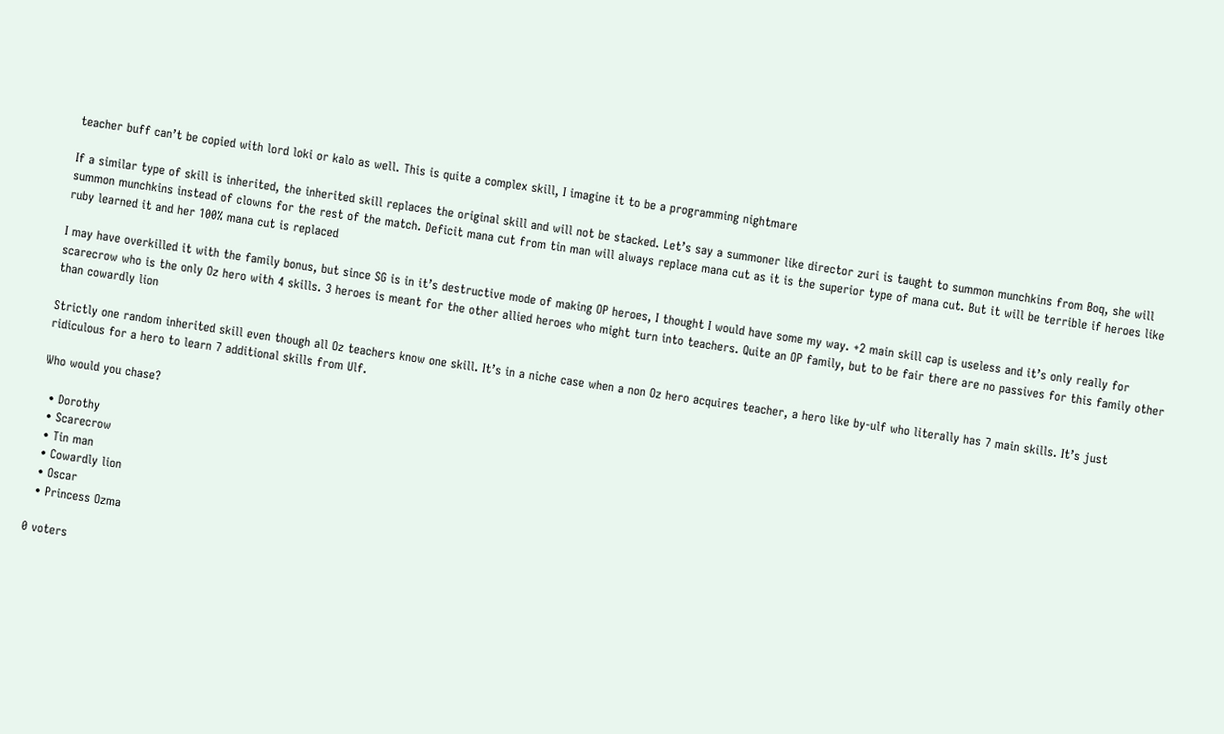teacher buff can’t be copied with lord loki or kalo as well. This is quite a complex skill, I imagine it to be a programming nightmare

If a similar type of skill is inherited, the inherited skill replaces the original skill and will not be stacked. Let’s say a summoner like director zuri is taught to summon munchkins from Boq, she will summon munchkins instead of clowns for the rest of the match. Deficit mana cut from tin man will always replace mana cut as it is the superior type of mana cut. But it will be terrible if heroes like ruby learned it and her 100% mana cut is replaced

I may have overkilled it with the family bonus, but since SG is in it’s destructive mode of making OP heroes, I thought I would have some my way. +2 main skill cap is useless and it’s only really for scarecrow who is the only Oz hero with 4 skills. 3 heroes is meant for the other allied heroes who might turn into teachers. Quite an OP family, but to be fair there are no passives for this family other than cowardly lion

Strictly one random inherited skill even though all Oz teachers know one skill. It’s in a niche case when a non Oz hero acquires teacher, a hero like by-ulf who literally has 7 main skills. It’s just ridiculous for a hero to learn 7 additional skills from Ulf.

Who would you chase?

  • Dorothy
  • Scarecrow
  • Tin man
  • Cowardly lion
  • Oscar
  • Princess Ozma

0 voters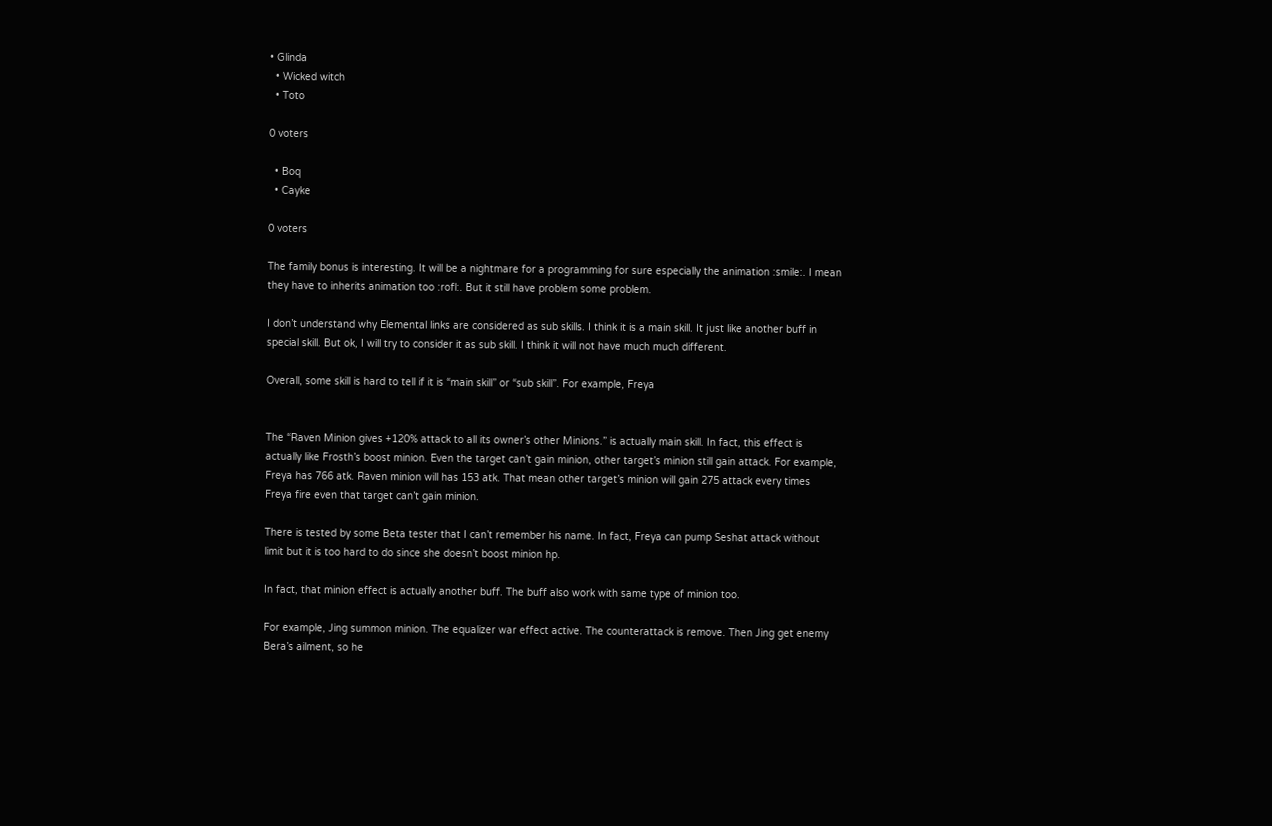• Glinda
  • Wicked witch
  • Toto

0 voters

  • Boq
  • Cayke

0 voters

The family bonus is interesting. It will be a nightmare for a programming for sure especially the animation :smile:. I mean they have to inherits animation too :rofl:. But it still have problem some problem.

I don’t understand why Elemental links are considered as sub skills. I think it is a main skill. It just like another buff in special skill. But ok, I will try to consider it as sub skill. I think it will not have much much different.

Overall, some skill is hard to tell if it is “main skill” or “sub skill”. For example, Freya


The “Raven Minion gives +120% attack to all its owner’s other Minions.” is actually main skill. In fact, this effect is actually like Frosth’s boost minion. Even the target can’t gain minion, other target’s minion still gain attack. For example, Freya has 766 atk. Raven minion will has 153 atk. That mean other target’s minion will gain 275 attack every times Freya fire even that target can’t gain minion.

There is tested by some Beta tester that I can’t remember his name. In fact, Freya can pump Seshat attack without limit but it is too hard to do since she doesn’t boost minion hp.

In fact, that minion effect is actually another buff. The buff also work with same type of minion too.

For example, Jing summon minion. The equalizer war effect active. The counterattack is remove. Then Jing get enemy Bera’s ailment, so he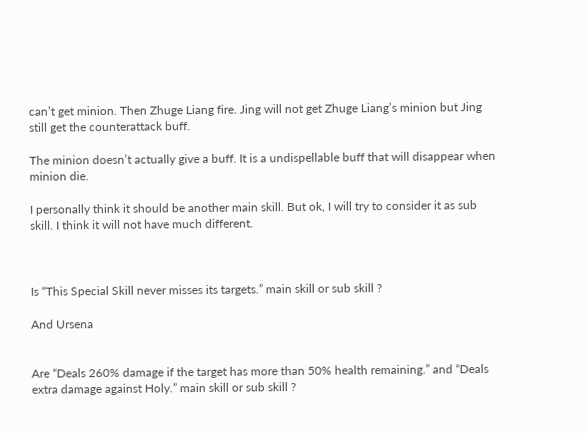can’t get minion. Then Zhuge Liang fire. Jing will not get Zhuge Liang’s minion but Jing still get the counterattack buff.

The minion doesn’t actually give a buff. It is a undispellable buff that will disappear when minion die.

I personally think it should be another main skill. But ok, I will try to consider it as sub skill. I think it will not have much different.



Is “This Special Skill never misses its targets.” main skill or sub skill ?

And Ursena


Are “Deals 260% damage if the target has more than 50% health remaining.” and “Deals extra damage against Holy.” main skill or sub skill ?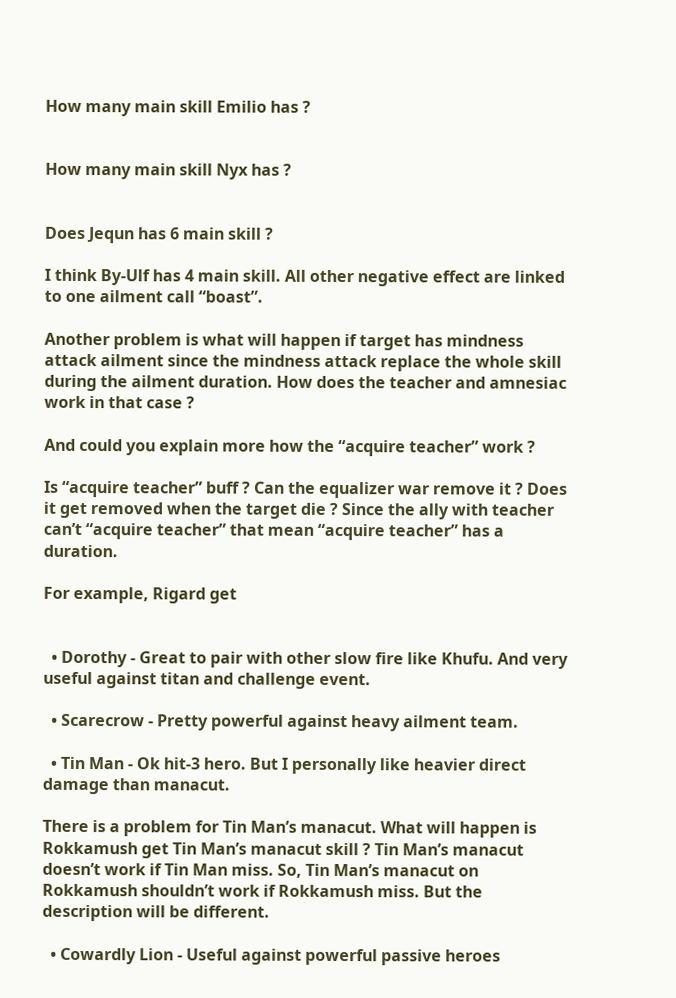How many main skill Emilio has ?


How many main skill Nyx has ?


Does Jequn has 6 main skill ?

I think By-Ulf has 4 main skill. All other negative effect are linked to one ailment call “boast”.

Another problem is what will happen if target has mindness attack ailment since the mindness attack replace the whole skill during the ailment duration. How does the teacher and amnesiac work in that case ?

And could you explain more how the “acquire teacher” work ?

Is “acquire teacher” buff ? Can the equalizer war remove it ? Does it get removed when the target die ? Since the ally with teacher can’t “acquire teacher” that mean “acquire teacher” has a duration.

For example, Rigard get


  • Dorothy - Great to pair with other slow fire like Khufu. And very useful against titan and challenge event.

  • Scarecrow - Pretty powerful against heavy ailment team.

  • Tin Man - Ok hit-3 hero. But I personally like heavier direct damage than manacut.

There is a problem for Tin Man’s manacut. What will happen is Rokkamush get Tin Man’s manacut skill ? Tin Man’s manacut doesn’t work if Tin Man miss. So, Tin Man’s manacut on Rokkamush shouldn’t work if Rokkamush miss. But the description will be different.

  • Cowardly Lion - Useful against powerful passive heroes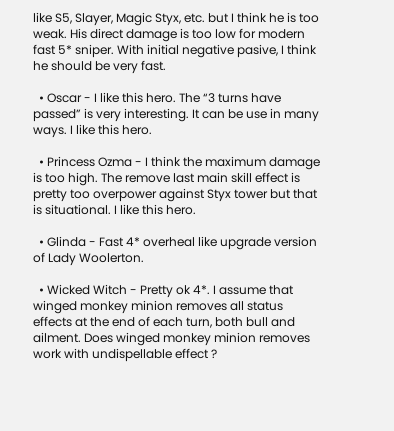like S5, Slayer, Magic Styx, etc. but I think he is too weak. His direct damage is too low for modern fast 5* sniper. With initial negative pasive, I think he should be very fast.

  • Oscar - I like this hero. The “3 turns have passed” is very interesting. It can be use in many ways. I like this hero.

  • Princess Ozma - I think the maximum damage is too high. The remove last main skill effect is pretty too overpower against Styx tower but that is situational. I like this hero.

  • Glinda - Fast 4* overheal like upgrade version of Lady Woolerton.

  • Wicked Witch - Pretty ok 4*. I assume that winged monkey minion removes all status effects at the end of each turn, both bull and ailment. Does winged monkey minion removes work with undispellable effect ?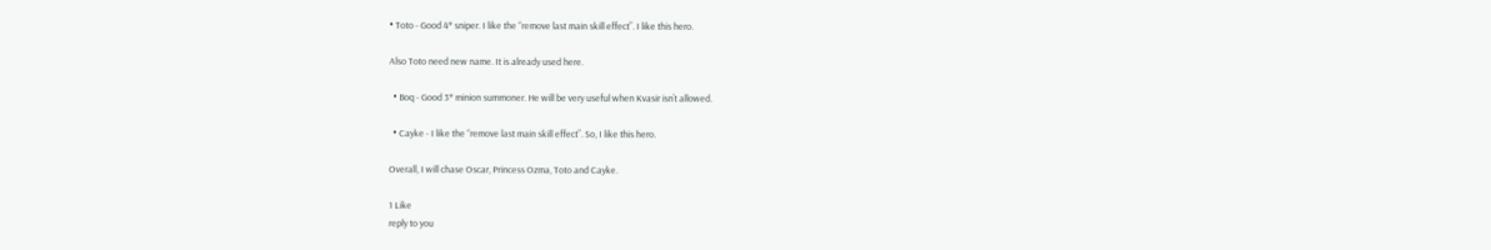• Toto - Good 4* sniper. I like the “remove last main skill effect”. I like this hero.

Also Toto need new name. It is already used here.

  • Boq - Good 3* minion summoner. He will be very useful when Kvasir isn’t allowed.

  • Cayke - I like the “remove last main skill effect”. So, I like this hero.

Overall, I will chase Oscar, Princess Ozma, Toto and Cayke.

1 Like
reply to you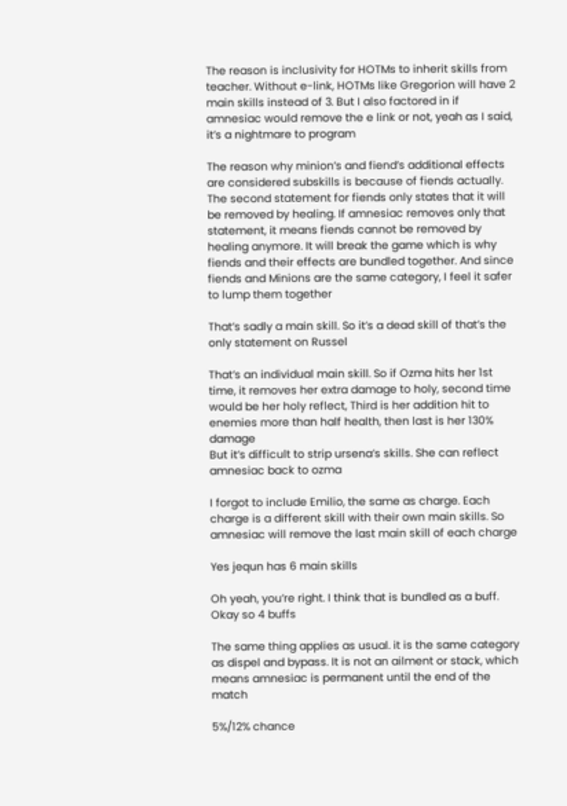The reason is inclusivity for HOTMs to inherit skills from teacher. Without e-link, HOTMs like Gregorion will have 2 main skills instead of 3. But I also factored in if amnesiac would remove the e link or not, yeah as I said, it’s a nightmare to program

The reason why minion’s and fiend’s additional effects are considered subskills is because of fiends actually. The second statement for fiends only states that it will be removed by healing. If amnesiac removes only that statement, it means fiends cannot be removed by healing anymore. It will break the game which is why fiends and their effects are bundled together. And since fiends and Minions are the same category, I feel it safer to lump them together

That’s sadly a main skill. So it’s a dead skill of that’s the only statement on Russel

That’s an individual main skill. So if Ozma hits her 1st time, it removes her extra damage to holy, second time would be her holy reflect, Third is her addition hit to enemies more than half health, then last is her 130% damage
But it’s difficult to strip ursena’s skills. She can reflect amnesiac back to ozma

I forgot to include Emilio, the same as charge. Each charge is a different skill with their own main skills. So amnesiac will remove the last main skill of each charge

Yes jequn has 6 main skills

Oh yeah, you’re right. I think that is bundled as a buff. Okay so 4 buffs

The same thing applies as usual. it is the same category as dispel and bypass. It is not an ailment or stack, which means amnesiac is permanent until the end of the match

5%/12% chance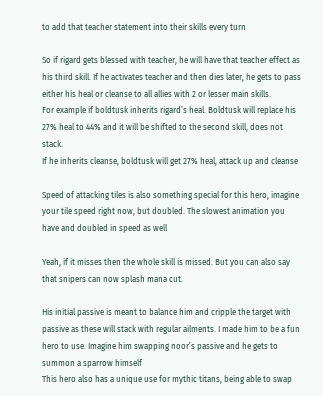to add that teacher statement into their skills every turn

So if rigard gets blessed with teacher, he will have that teacher effect as his third skill. If he activates teacher and then dies later, he gets to pass either his heal or cleanse to all allies with 2 or lesser main skills.
For example if boldtusk inherits rigard’s heal. Boldtusk will replace his 27% heal to 44% and it will be shifted to the second skill, does not stack.
If he inherits cleanse, boldtusk will get 27% heal, attack up and cleanse

Speed of attacking tiles is also something special for this hero, imagine your tile speed right now, but doubled. The slowest animation you have and doubled in speed as well

Yeah, if it misses then the whole skill is missed. But you can also say that snipers can now splash mana cut.

His initial passive is meant to balance him and cripple the target with passive as these will stack with regular ailments. I made him to be a fun hero to use. Imagine him swapping noor’s passive and he gets to summon a sparrow himself
This hero also has a unique use for mythic titans, being able to swap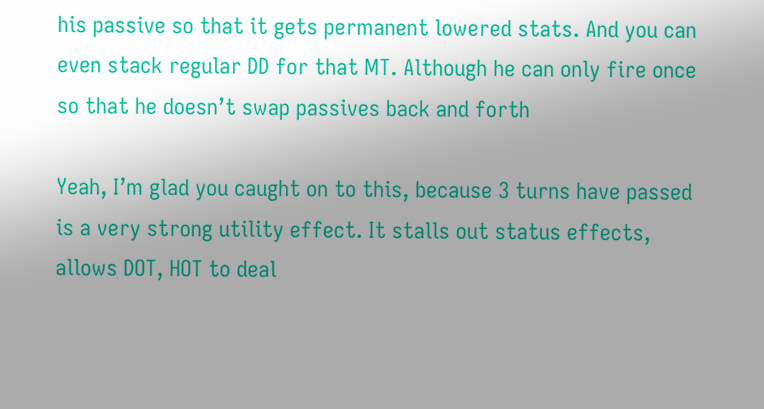his passive so that it gets permanent lowered stats. And you can even stack regular DD for that MT. Although he can only fire once so that he doesn’t swap passives back and forth

Yeah, I’m glad you caught on to this, because 3 turns have passed is a very strong utility effect. It stalls out status effects, allows DOT, HOT to deal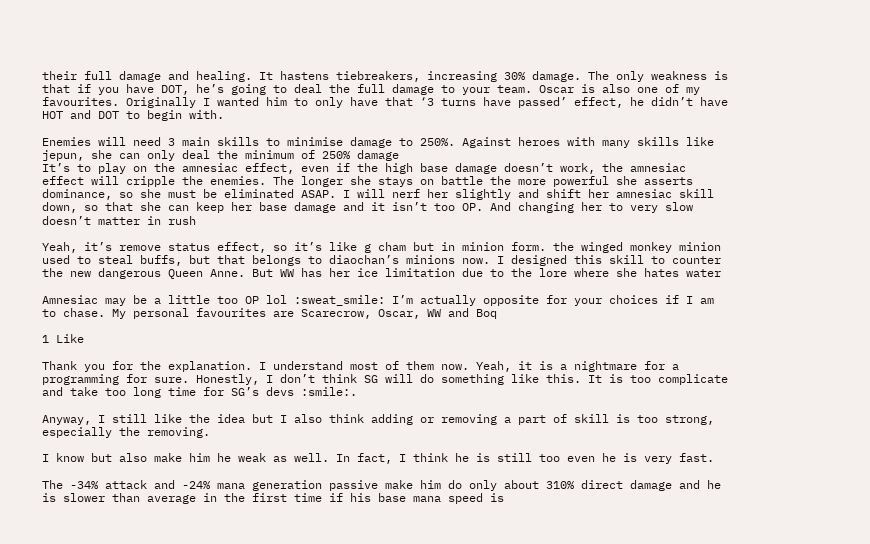their full damage and healing. It hastens tiebreakers, increasing 30% damage. The only weakness is that if you have DOT, he’s going to deal the full damage to your team. Oscar is also one of my favourites. Originally I wanted him to only have that ‘3 turns have passed’ effect, he didn’t have HOT and DOT to begin with.

Enemies will need 3 main skills to minimise damage to 250%. Against heroes with many skills like jepun, she can only deal the minimum of 250% damage
It’s to play on the amnesiac effect, even if the high base damage doesn’t work, the amnesiac effect will cripple the enemies. The longer she stays on battle the more powerful she asserts dominance, so she must be eliminated ASAP. I will nerf her slightly and shift her amnesiac skill down, so that she can keep her base damage and it isn’t too OP. And changing her to very slow doesn’t matter in rush

Yeah, it’s remove status effect, so it’s like g cham but in minion form. the winged monkey minion used to steal buffs, but that belongs to diaochan’s minions now. I designed this skill to counter the new dangerous Queen Anne. But WW has her ice limitation due to the lore where she hates water

Amnesiac may be a little too OP lol :sweat_smile: I’m actually opposite for your choices if I am to chase. My personal favourites are Scarecrow, Oscar, WW and Boq

1 Like

Thank you for the explanation. I understand most of them now. Yeah, it is a nightmare for a programming for sure. Honestly, I don’t think SG will do something like this. It is too complicate and take too long time for SG’s devs :smile:.

Anyway, I still like the idea but I also think adding or removing a part of skill is too strong, especially the removing.

I know but also make him he weak as well. In fact, I think he is still too even he is very fast.

The -34% attack and -24% mana generation passive make him do only about 310% direct damage and he is slower than average in the first time if his base mana speed is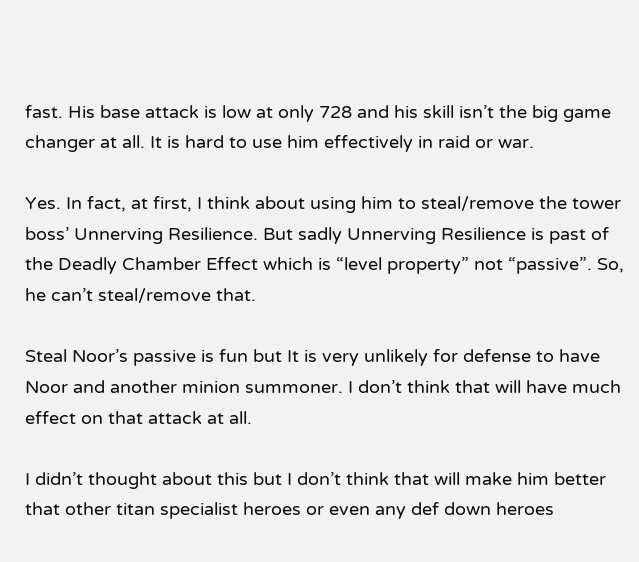fast. His base attack is low at only 728 and his skill isn’t the big game changer at all. It is hard to use him effectively in raid or war.

Yes. In fact, at first, I think about using him to steal/remove the tower boss’ Unnerving Resilience. But sadly Unnerving Resilience is past of the Deadly Chamber Effect which is “level property” not “passive”. So, he can’t steal/remove that.

Steal Noor’s passive is fun but It is very unlikely for defense to have Noor and another minion summoner. I don’t think that will have much effect on that attack at all.

I didn’t thought about this but I don’t think that will make him better that other titan specialist heroes or even any def down heroes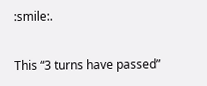:smile:.

This “3 turns have passed”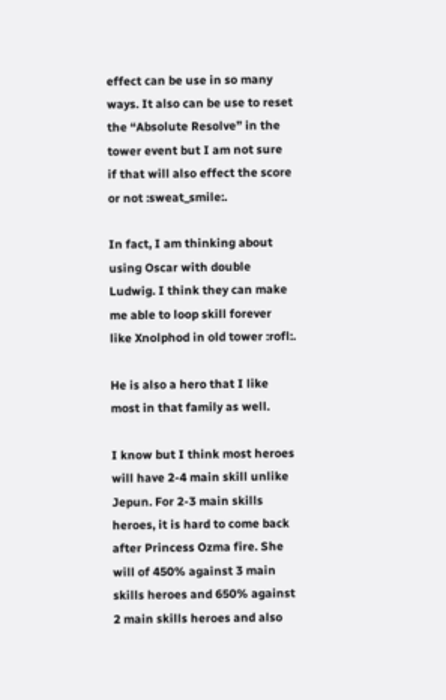effect can be use in so many ways. It also can be use to reset the “Absolute Resolve” in the tower event but I am not sure if that will also effect the score or not :sweat_smile:.

In fact, I am thinking about using Oscar with double Ludwig. I think they can make me able to loop skill forever like Xnolphod in old tower :rofl:.

He is also a hero that I like most in that family as well.

I know but I think most heroes will have 2-4 main skill unlike Jepun. For 2-3 main skills heroes, it is hard to come back after Princess Ozma fire. She will of 450% against 3 main skills heroes and 650% against 2 main skills heroes and also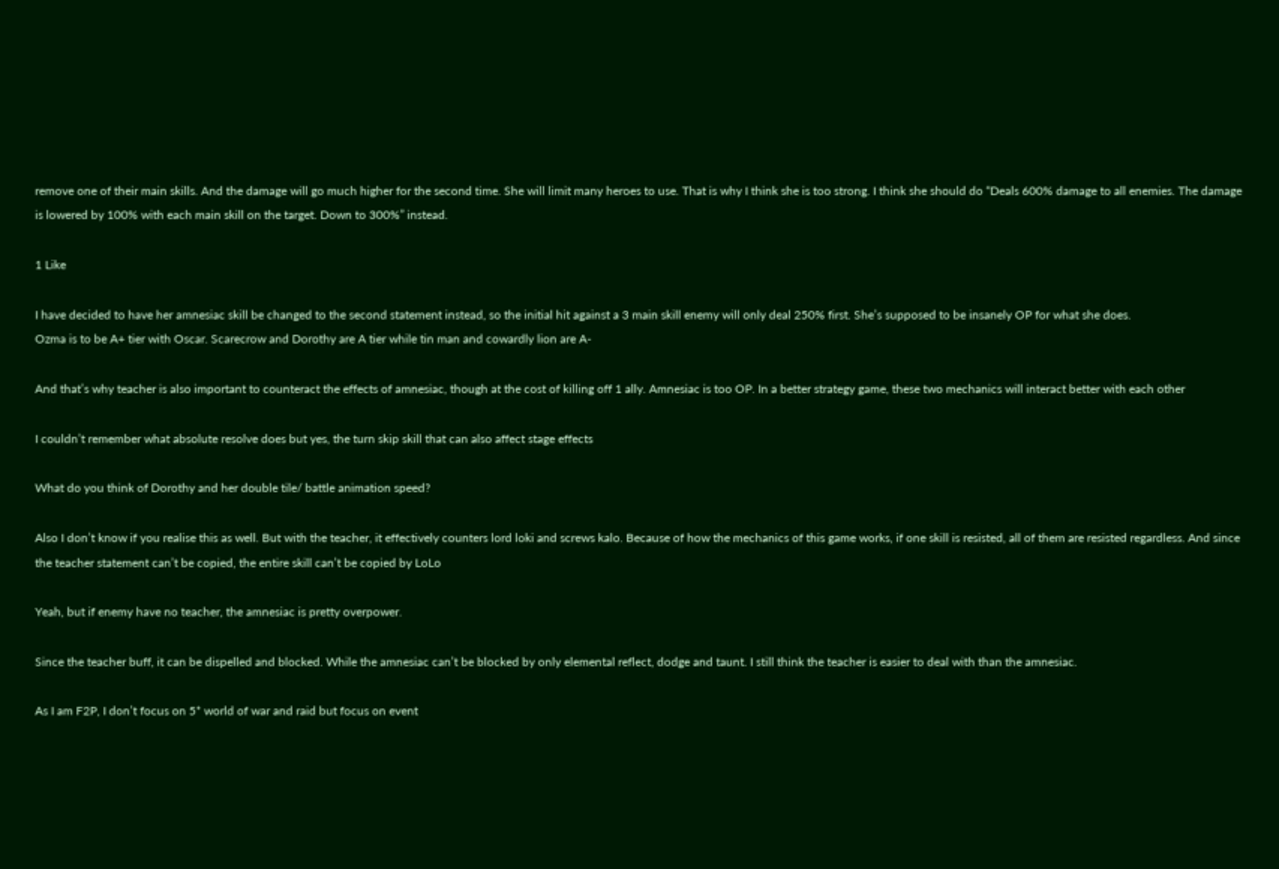remove one of their main skills. And the damage will go much higher for the second time. She will limit many heroes to use. That is why I think she is too strong. I think she should do “Deals 600% damage to all enemies. The damage is lowered by 100% with each main skill on the target. Down to 300%” instead.

1 Like

I have decided to have her amnesiac skill be changed to the second statement instead, so the initial hit against a 3 main skill enemy will only deal 250% first. She’s supposed to be insanely OP for what she does.
Ozma is to be A+ tier with Oscar. Scarecrow and Dorothy are A tier while tin man and cowardly lion are A-

And that’s why teacher is also important to counteract the effects of amnesiac, though at the cost of killing off 1 ally. Amnesiac is too OP. In a better strategy game, these two mechanics will interact better with each other

I couldn’t remember what absolute resolve does but yes, the turn skip skill that can also affect stage effects

What do you think of Dorothy and her double tile/ battle animation speed?

Also I don’t know if you realise this as well. But with the teacher, it effectively counters lord loki and screws kalo. Because of how the mechanics of this game works, if one skill is resisted, all of them are resisted regardless. And since the teacher statement can’t be copied, the entire skill can’t be copied by LoLo

Yeah, but if enemy have no teacher, the amnesiac is pretty overpower.

Since the teacher buff, it can be dispelled and blocked. While the amnesiac can’t be blocked by only elemental reflect, dodge and taunt. I still think the teacher is easier to deal with than the amnesiac.

As I am F2P, I don’t focus on 5* world of war and raid but focus on event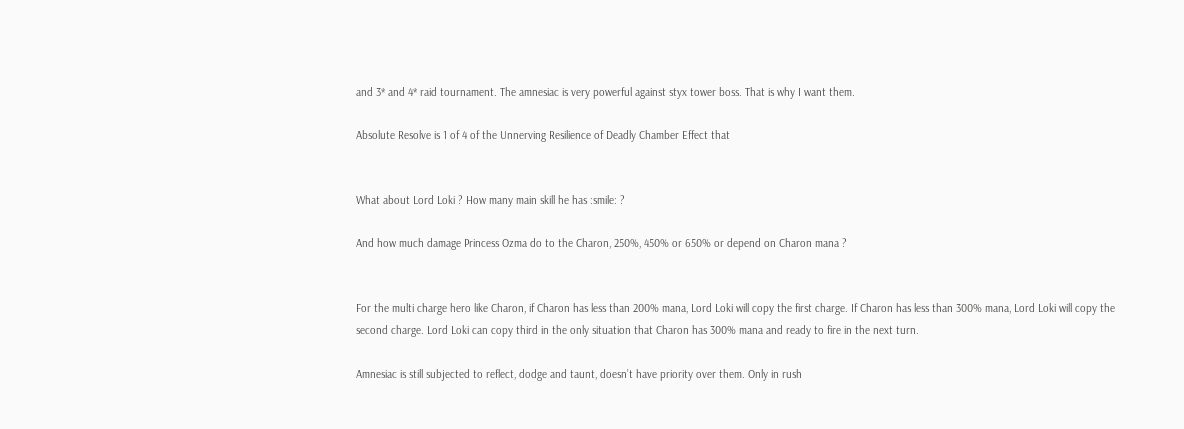and 3* and 4* raid tournament. The amnesiac is very powerful against styx tower boss. That is why I want them.

Absolute Resolve is 1 of 4 of the Unnerving Resilience of Deadly Chamber Effect that


What about Lord Loki ? How many main skill he has :smile: ?

And how much damage Princess Ozma do to the Charon, 250%, 450% or 650% or depend on Charon mana ?


For the multi charge hero like Charon, if Charon has less than 200% mana, Lord Loki will copy the first charge. If Charon has less than 300% mana, Lord Loki will copy the second charge. Lord Loki can copy third in the only situation that Charon has 300% mana and ready to fire in the next turn.

Amnesiac is still subjected to reflect, dodge and taunt, doesn’t have priority over them. Only in rush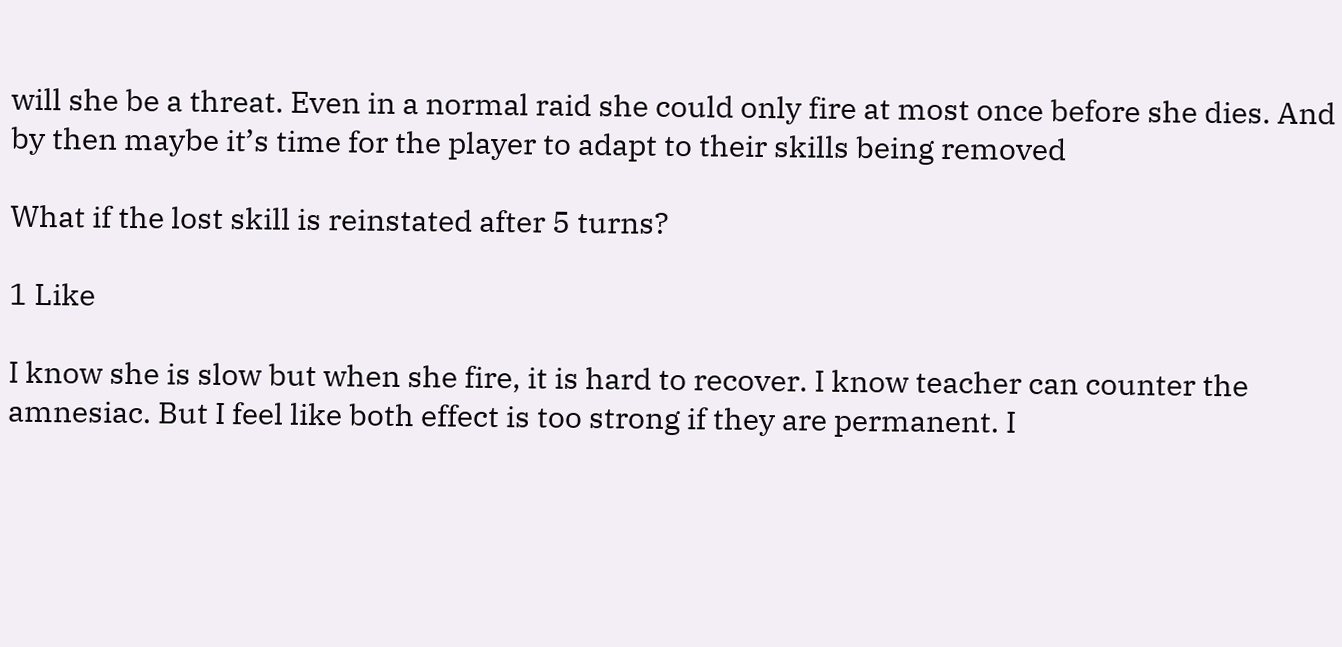will she be a threat. Even in a normal raid she could only fire at most once before she dies. And by then maybe it’s time for the player to adapt to their skills being removed

What if the lost skill is reinstated after 5 turns?

1 Like

I know she is slow but when she fire, it is hard to recover. I know teacher can counter the amnesiac. But I feel like both effect is too strong if they are permanent. I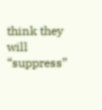think they will “suppress”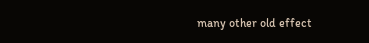many other old effect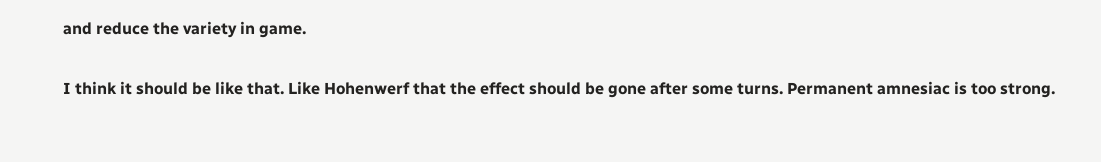and reduce the variety in game.

I think it should be like that. Like Hohenwerf that the effect should be gone after some turns. Permanent amnesiac is too strong.